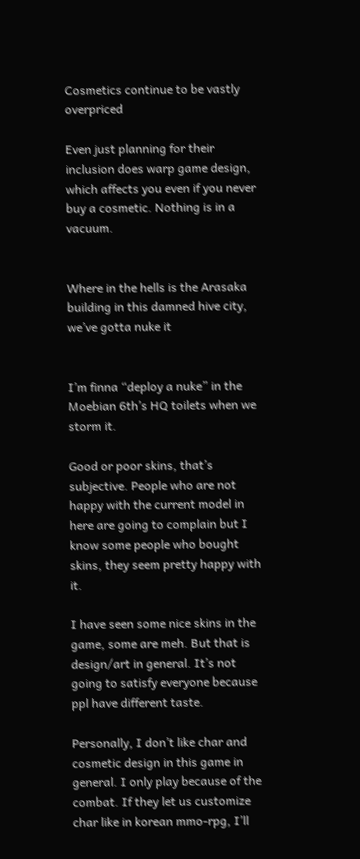Cosmetics continue to be vastly overpriced

Even just planning for their inclusion does warp game design, which affects you even if you never buy a cosmetic. Nothing is in a vacuum.


Where in the hells is the Arasaka building in this damned hive city, we’ve gotta nuke it


I’m finna “deploy a nuke” in the Moebian 6th’s HQ toilets when we storm it.

Good or poor skins, that’s subjective. People who are not happy with the current model in here are going to complain but I know some people who bought skins, they seem pretty happy with it.

I have seen some nice skins in the game, some are meh. But that is design/art in general. It’s not going to satisfy everyone because ppl have different taste.

Personally, I don’t like char and cosmetic design in this game in general. I only play because of the combat. If they let us customize char like in korean mmo-rpg, I’ll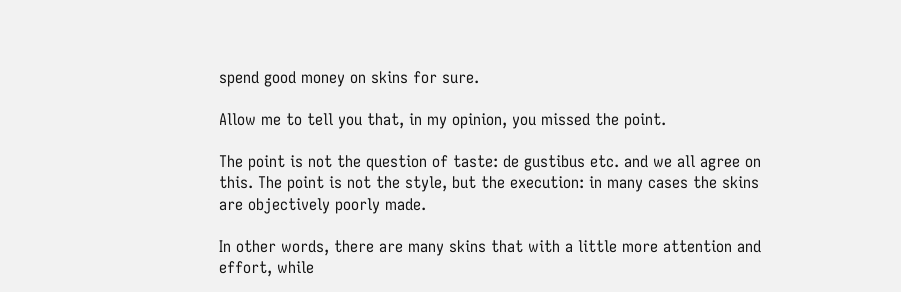spend good money on skins for sure.

Allow me to tell you that, in my opinion, you missed the point.

The point is not the question of taste: de gustibus etc. and we all agree on this. The point is not the style, but the execution: in many cases the skins are objectively poorly made.

In other words, there are many skins that with a little more attention and effort, while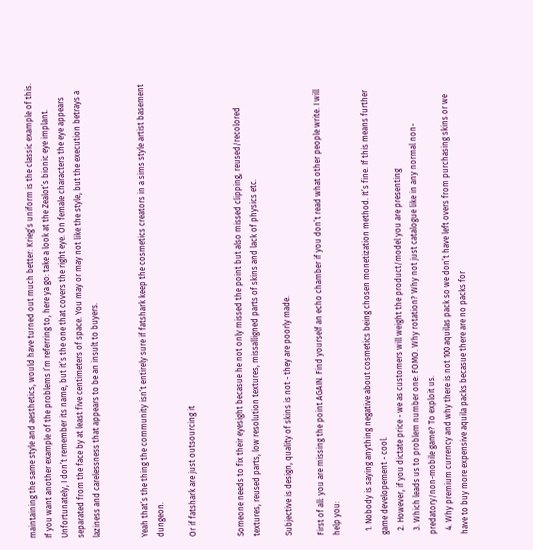maintaining the same style and aesthetics, would have turned out much better: Krieg’s uniform is the classic example of this. If you want another example of the problems I’m referring to, here ya go: take a look at the Zealot’s bionic eye implant. Unfortunately, I don’t remember its name, but it’s the one that covers the right eye. On female characters the eye appears separated from the face by at least five centimeters of space. You may or may not like the style, but the execution betrays a laziness and carelessness that appears to be an insult to buyers.


Yeah that’s the thing the community isn’t entirely sure if fatshark keep the cosmetics creators in a sims style artist basement dungeon.

Or if fatshark are just outsourcing it


Someone needs to fix their eyesight becasue he not only missed the point but also missed clipping, reused/recolored textures, reused parts, low resolution textures, missalligned parts of skins and lack of physics etc.

Subjective is design, quality of skins is not - they are poorly made.

First of all: you are missing the point AGAIN. Find yourself an echo chamber if you don’t read what other people write. I will help you:

  1. Nobody is saying anything negative about cosmetics being chosen monetization method. It’s fine. If this means further game developement - cool.
  2. However, if you dictate price - we as customers will weight the product/model you are presenting
  3. Which leads us to problem number one: FOMO. Why rotation? Why not just catalogue like in any normal non-predatory/non-mobile game? To exploit us.
  4. Why premium currency and why there is not 100 aquilas pack so we don’t have left overs from purchasing skins or we have to buy more expensive aquila packs becasue there are no packs for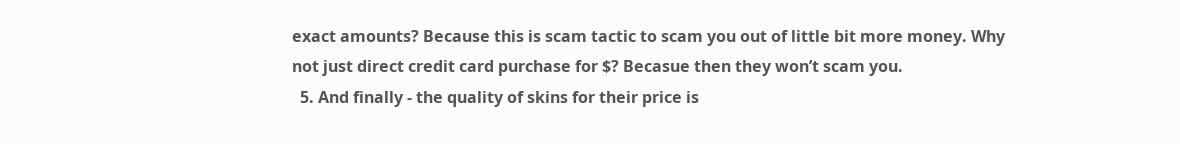exact amounts? Because this is scam tactic to scam you out of little bit more money. Why not just direct credit card purchase for $? Becasue then they won’t scam you.
  5. And finally - the quality of skins for their price is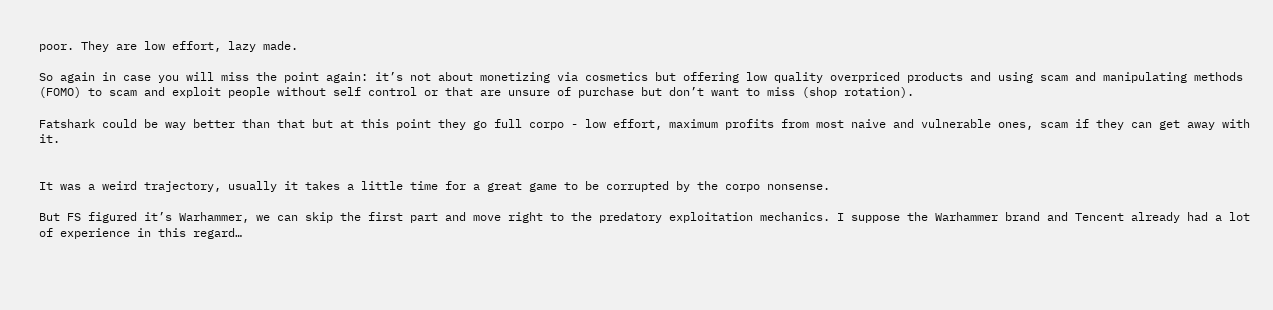poor. They are low effort, lazy made.

So again in case you will miss the point again: it’s not about monetizing via cosmetics but offering low quality overpriced products and using scam and manipulating methods (FOMO) to scam and exploit people without self control or that are unsure of purchase but don’t want to miss (shop rotation).

Fatshark could be way better than that but at this point they go full corpo - low effort, maximum profits from most naive and vulnerable ones, scam if they can get away with it.


It was a weird trajectory, usually it takes a little time for a great game to be corrupted by the corpo nonsense.

But FS figured it’s Warhammer, we can skip the first part and move right to the predatory exploitation mechanics. I suppose the Warhammer brand and Tencent already had a lot of experience in this regard…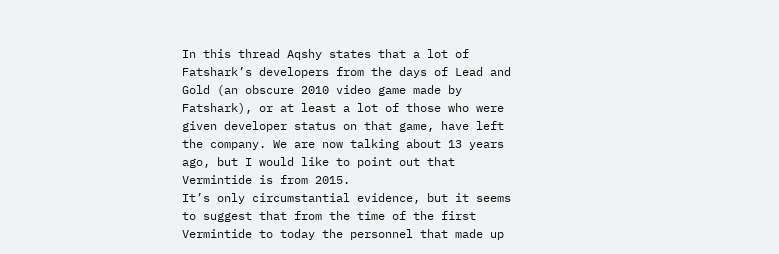In this thread Aqshy states that a lot of Fatshark’s developers from the days of Lead and Gold (an obscure 2010 video game made by Fatshark), or at least a lot of those who were given developer status on that game, have left the company. We are now talking about 13 years ago, but I would like to point out that Vermintide is from 2015.
It’s only circumstantial evidence, but it seems to suggest that from the time of the first Vermintide to today the personnel that made up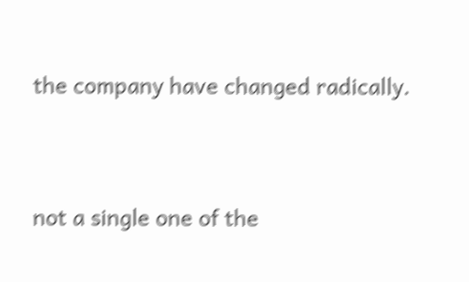the company have changed radically.


not a single one of the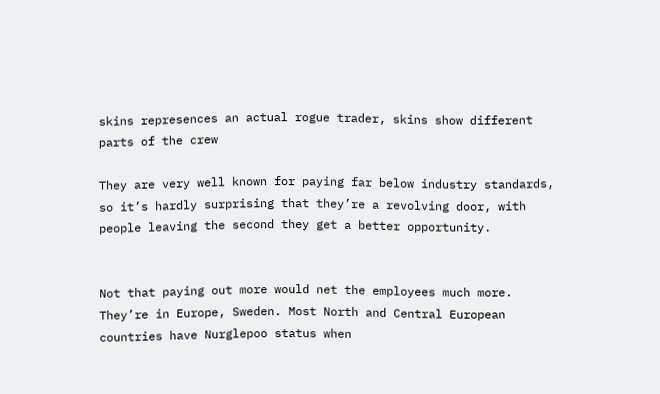skins represences an actual rogue trader, skins show different parts of the crew

They are very well known for paying far below industry standards, so it’s hardly surprising that they’re a revolving door, with people leaving the second they get a better opportunity.


Not that paying out more would net the employees much more.
They’re in Europe, Sweden. Most North and Central European countries have Nurglepoo status when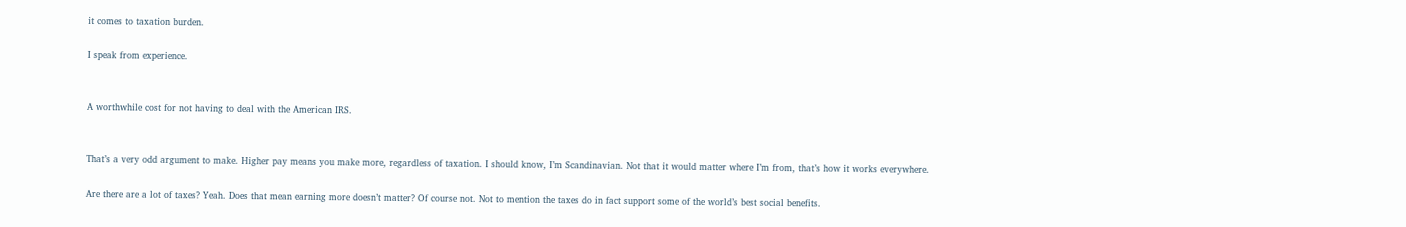it comes to taxation burden.

I speak from experience.


A worthwhile cost for not having to deal with the American IRS.


That’s a very odd argument to make. Higher pay means you make more, regardless of taxation. I should know, I’m Scandinavian. Not that it would matter where I’m from, that’s how it works everywhere.

Are there are a lot of taxes? Yeah. Does that mean earning more doesn’t matter? Of course not. Not to mention the taxes do in fact support some of the world’s best social benefits.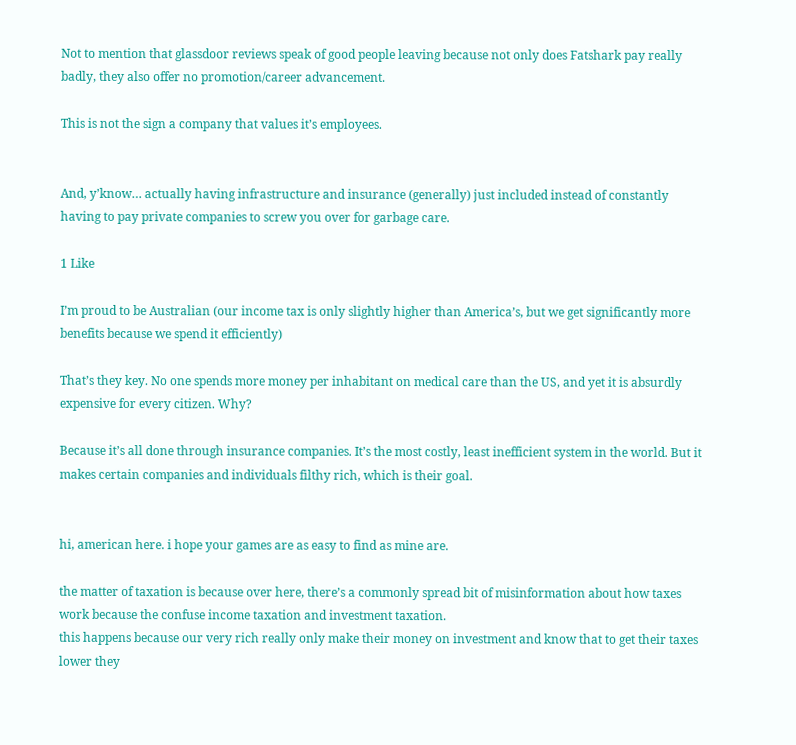Not to mention that glassdoor reviews speak of good people leaving because not only does Fatshark pay really badly, they also offer no promotion/career advancement.

This is not the sign a company that values it’s employees.


And, y’know… actually having infrastructure and insurance (generally) just included instead of constantly having to pay private companies to screw you over for garbage care.

1 Like

I’m proud to be Australian (our income tax is only slightly higher than America’s, but we get significantly more benefits because we spend it efficiently)

That’s they key. No one spends more money per inhabitant on medical care than the US, and yet it is absurdly expensive for every citizen. Why?

Because it’s all done through insurance companies. It’s the most costly, least inefficient system in the world. But it makes certain companies and individuals filthy rich, which is their goal.


hi, american here. i hope your games are as easy to find as mine are.

the matter of taxation is because over here, there’s a commonly spread bit of misinformation about how taxes work because the confuse income taxation and investment taxation.
this happens because our very rich really only make their money on investment and know that to get their taxes lower they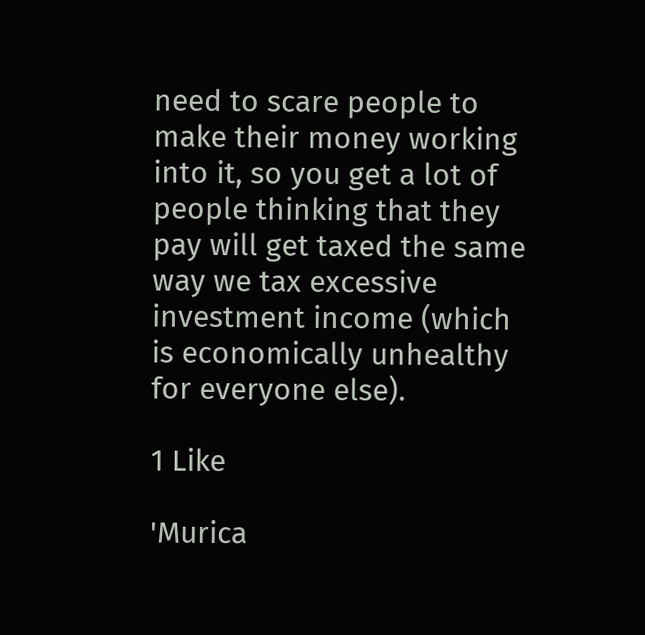need to scare people to make their money working into it, so you get a lot of people thinking that they pay will get taxed the same way we tax excessive investment income (which is economically unhealthy for everyone else).

1 Like

'Murica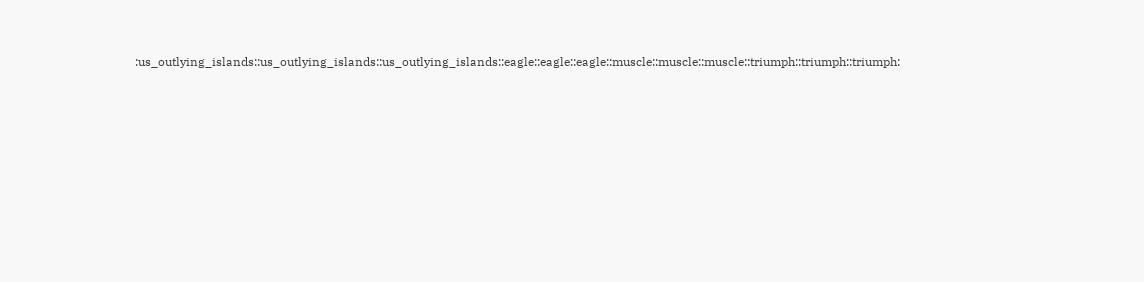:us_outlying_islands::us_outlying_islands::us_outlying_islands::eagle::eagle::eagle::muscle::muscle::muscle::triumph::triumph::triumph: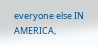everyone else IN AMERICA,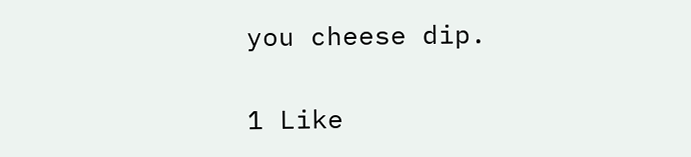you cheese dip.

1 Like